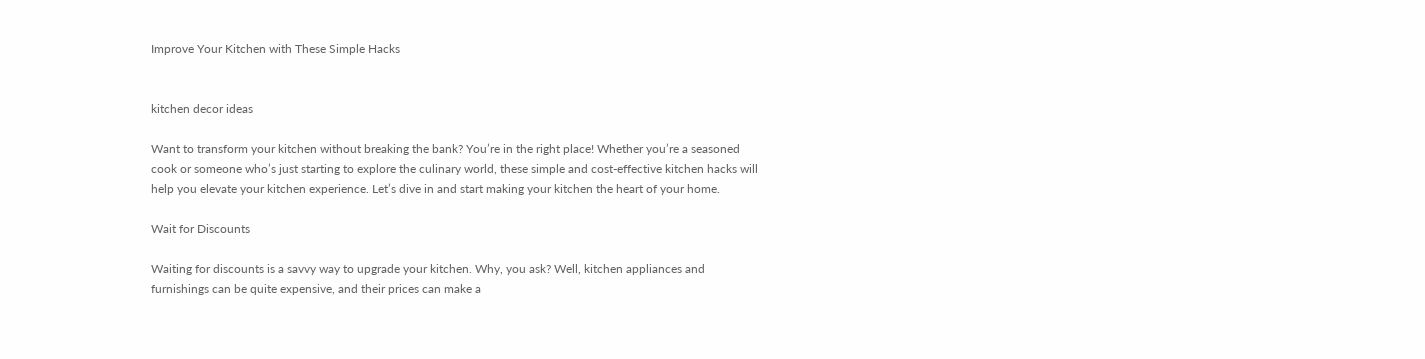Improve Your Kitchen with These Simple Hacks


kitchen decor ideas

Want to transform your kitchen without breaking the bank? You’re in the right place! Whether you’re a seasoned cook or someone who’s just starting to explore the culinary world, these simple and cost-effective kitchen hacks will help you elevate your kitchen experience. Let’s dive in and start making your kitchen the heart of your home.

Wait for Discounts

Waiting for discounts is a savvy way to upgrade your kitchen. Why, you ask? Well, kitchen appliances and furnishings can be quite expensive, and their prices can make a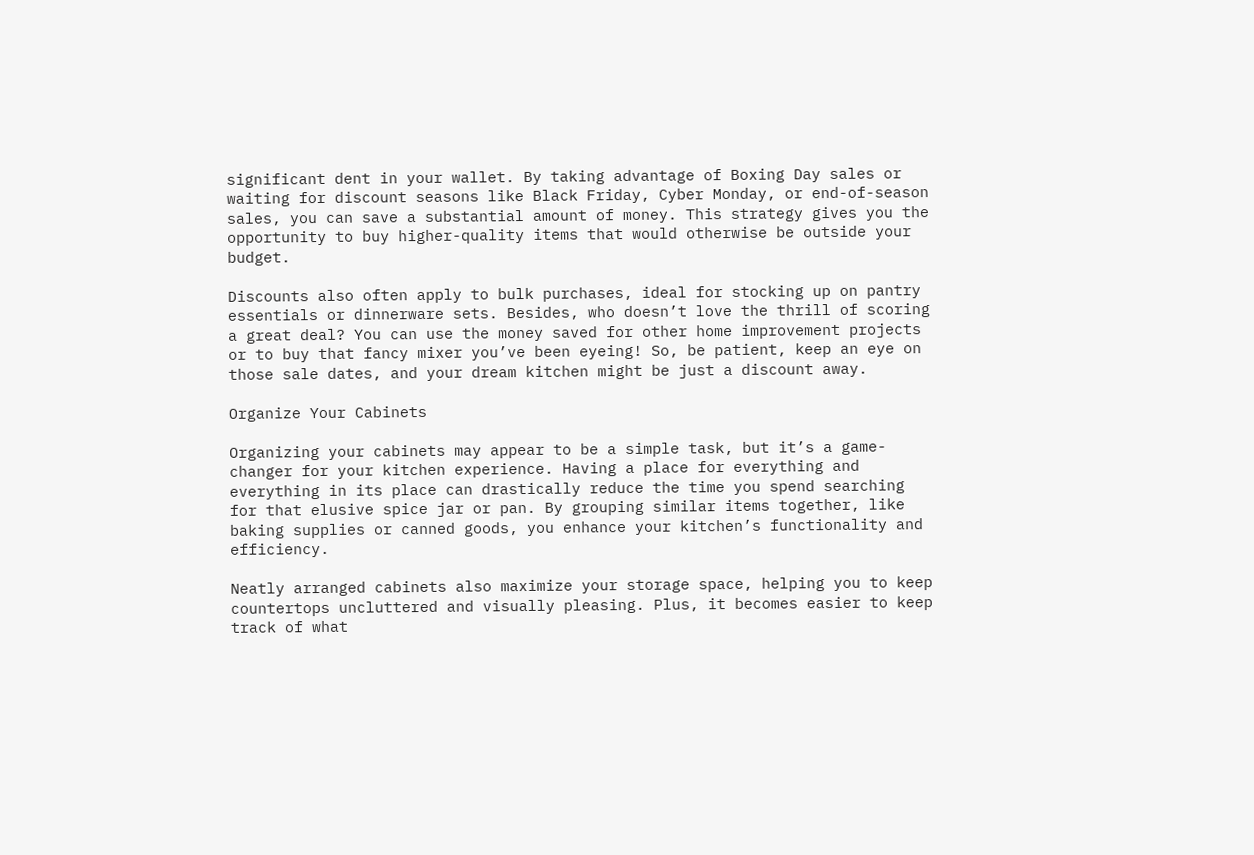significant dent in your wallet. By taking advantage of Boxing Day sales or waiting for discount seasons like Black Friday, Cyber Monday, or end-of-season sales, you can save a substantial amount of money. This strategy gives you the opportunity to buy higher-quality items that would otherwise be outside your budget.

Discounts also often apply to bulk purchases, ideal for stocking up on pantry essentials or dinnerware sets. Besides, who doesn’t love the thrill of scoring a great deal? You can use the money saved for other home improvement projects or to buy that fancy mixer you’ve been eyeing! So, be patient, keep an eye on those sale dates, and your dream kitchen might be just a discount away.

Organize Your Cabinets

Organizing your cabinets may appear to be a simple task, but it’s a game-changer for your kitchen experience. Having a place for everything and everything in its place can drastically reduce the time you spend searching for that elusive spice jar or pan. By grouping similar items together, like baking supplies or canned goods, you enhance your kitchen’s functionality and efficiency.

Neatly arranged cabinets also maximize your storage space, helping you to keep countertops uncluttered and visually pleasing. Plus, it becomes easier to keep track of what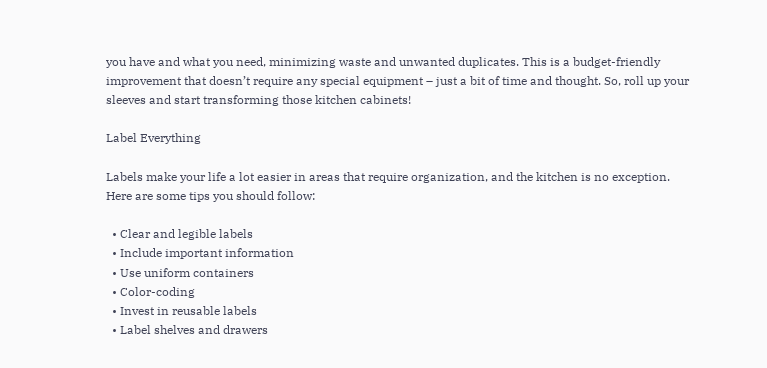you have and what you need, minimizing waste and unwanted duplicates. This is a budget-friendly improvement that doesn’t require any special equipment – just a bit of time and thought. So, roll up your sleeves and start transforming those kitchen cabinets!

Label Everything

Labels make your life a lot easier in areas that require organization, and the kitchen is no exception. Here are some tips you should follow:

  • Clear and legible labels
  • Include important information
  • Use uniform containers
  • Color-coding
  • Invest in reusable labels
  • Label shelves and drawers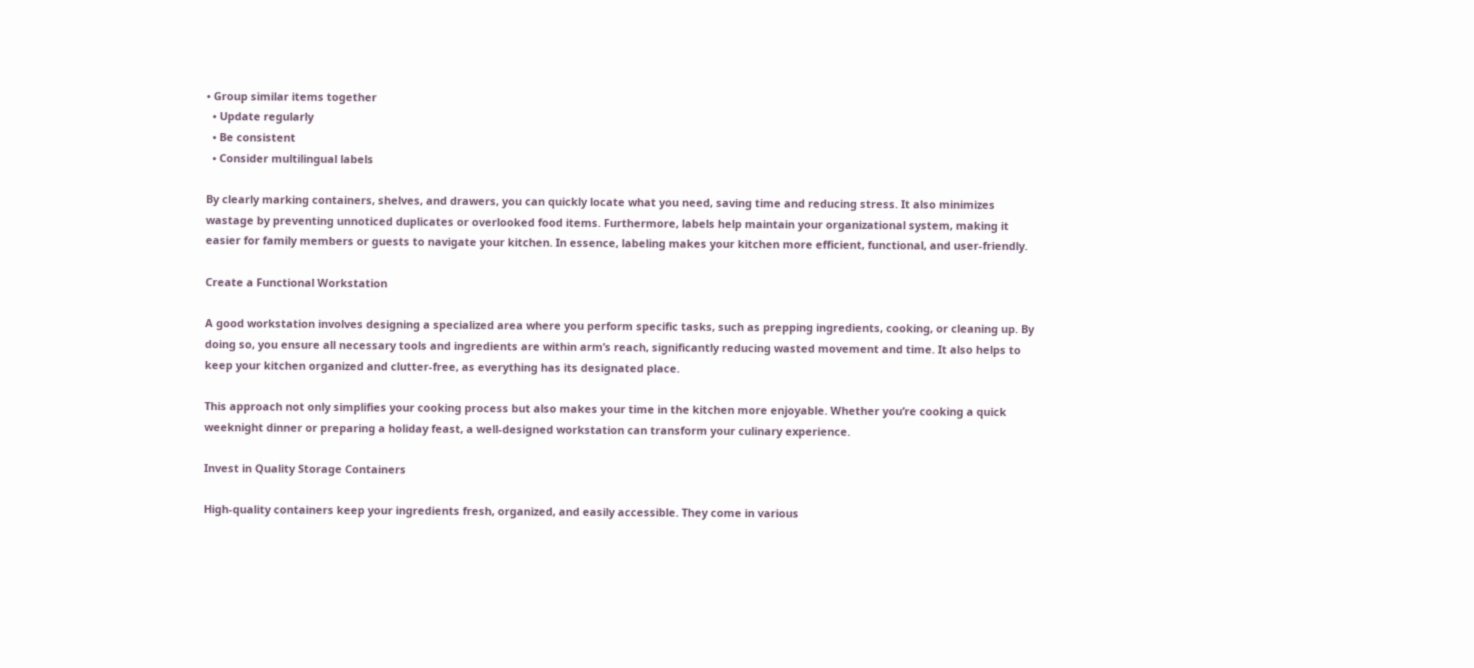• Group similar items together
  • Update regularly
  • Be consistent
  • Consider multilingual labels

By clearly marking containers, shelves, and drawers, you can quickly locate what you need, saving time and reducing stress. It also minimizes wastage by preventing unnoticed duplicates or overlooked food items. Furthermore, labels help maintain your organizational system, making it easier for family members or guests to navigate your kitchen. In essence, labeling makes your kitchen more efficient, functional, and user-friendly.

Create a Functional Workstation

A good workstation involves designing a specialized area where you perform specific tasks, such as prepping ingredients, cooking, or cleaning up. By doing so, you ensure all necessary tools and ingredients are within arm’s reach, significantly reducing wasted movement and time. It also helps to keep your kitchen organized and clutter-free, as everything has its designated place.

This approach not only simplifies your cooking process but also makes your time in the kitchen more enjoyable. Whether you’re cooking a quick weeknight dinner or preparing a holiday feast, a well-designed workstation can transform your culinary experience.

Invest in Quality Storage Containers

High-quality containers keep your ingredients fresh, organized, and easily accessible. They come in various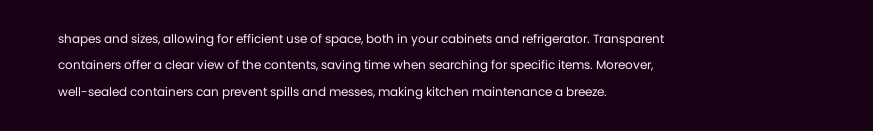shapes and sizes, allowing for efficient use of space, both in your cabinets and refrigerator. Transparent containers offer a clear view of the contents, saving time when searching for specific items. Moreover, well-sealed containers can prevent spills and messes, making kitchen maintenance a breeze.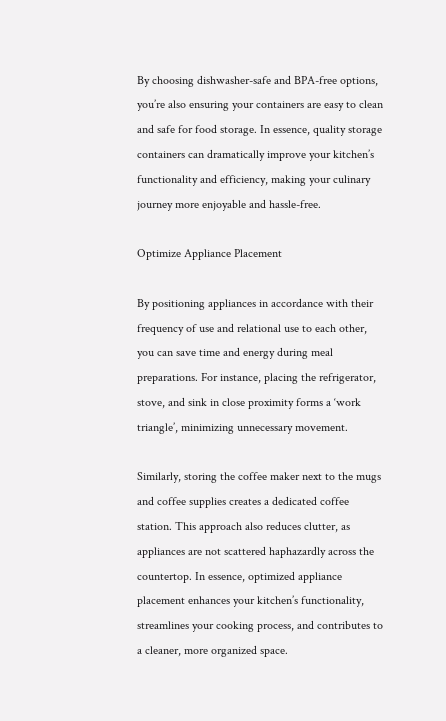By choosing dishwasher-safe and BPA-free options, you’re also ensuring your containers are easy to clean and safe for food storage. In essence, quality storage containers can dramatically improve your kitchen’s functionality and efficiency, making your culinary journey more enjoyable and hassle-free.

Optimize Appliance Placement

By positioning appliances in accordance with their frequency of use and relational use to each other, you can save time and energy during meal preparations. For instance, placing the refrigerator, stove, and sink in close proximity forms a ‘work triangle’, minimizing unnecessary movement.

Similarly, storing the coffee maker next to the mugs and coffee supplies creates a dedicated coffee station. This approach also reduces clutter, as appliances are not scattered haphazardly across the countertop. In essence, optimized appliance placement enhances your kitchen’s functionality, streamlines your cooking process, and contributes to a cleaner, more organized space.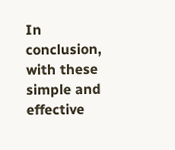In conclusion, with these simple and effective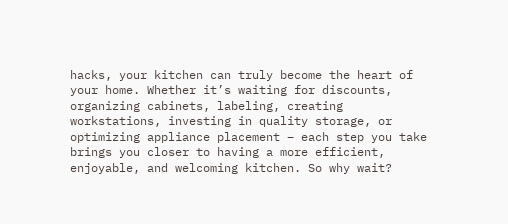hacks, your kitchen can truly become the heart of your home. Whether it’s waiting for discounts, organizing cabinets, labeling, creating workstations, investing in quality storage, or optimizing appliance placement – each step you take brings you closer to having a more efficient, enjoyable, and welcoming kitchen. So why wait?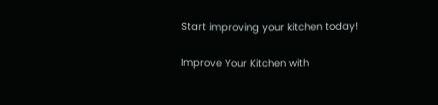Start improving your kitchen today!

Improve Your Kitchen with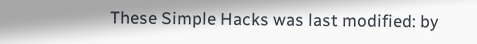These Simple Hacks was last modified: by